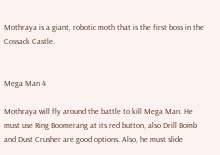Mothraya is a giant, robotic moth that is the first boss in the Cossack Castle.


Mega Man 4

Mothraya will fly around the battle to kill Mega Man. He must use Ring Boomerang at its red button, also Drill Bomb and Dust Crusher are good options. Also, he must slide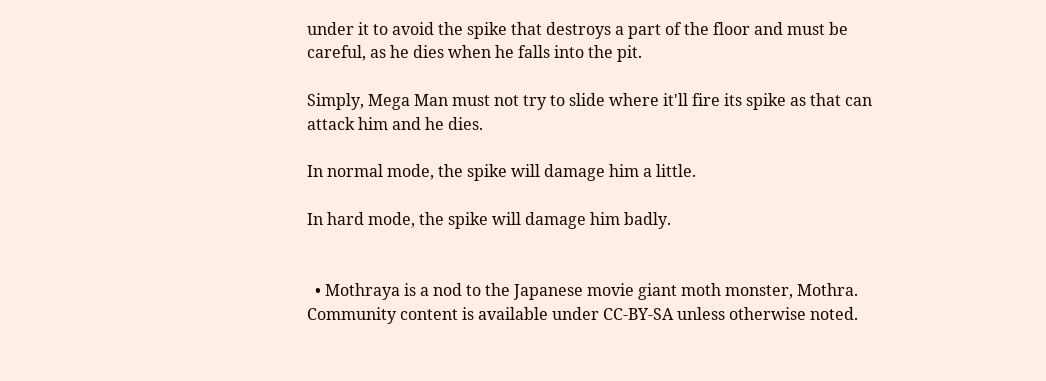under it to avoid the spike that destroys a part of the floor and must be careful, as he dies when he falls into the pit.

Simply, Mega Man must not try to slide where it'll fire its spike as that can attack him and he dies.

In normal mode, the spike will damage him a little.

In hard mode, the spike will damage him badly.


  • Mothraya is a nod to the Japanese movie giant moth monster, Mothra.
Community content is available under CC-BY-SA unless otherwise noted.